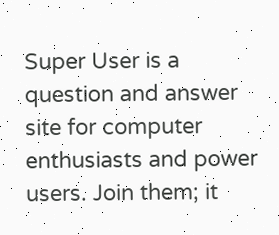Super User is a question and answer site for computer enthusiasts and power users. Join them; it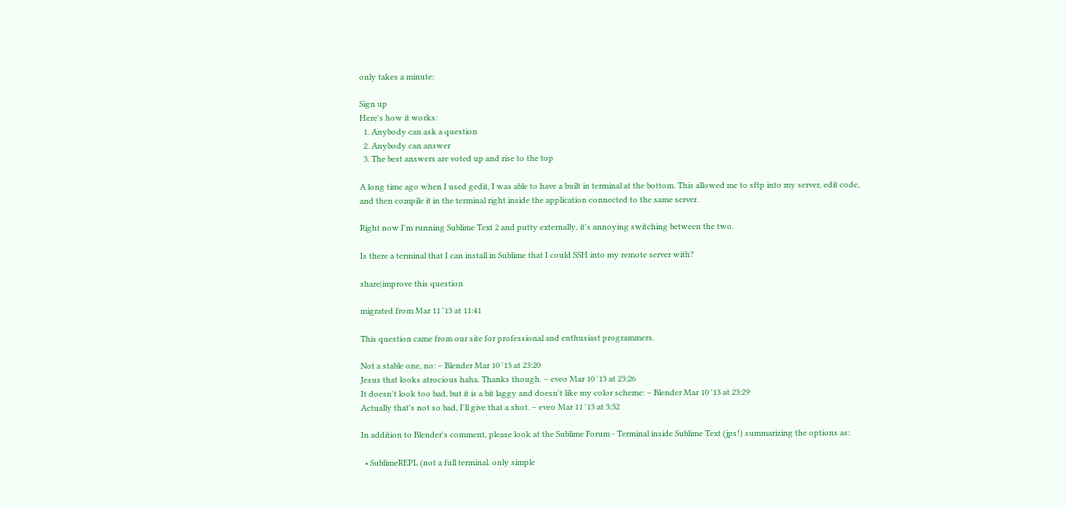only takes a minute:

Sign up
Here's how it works:
  1. Anybody can ask a question
  2. Anybody can answer
  3. The best answers are voted up and rise to the top

A long time ago when I used gedit, I was able to have a built in terminal at the bottom. This allowed me to sftp into my server, edit code, and then compile it in the terminal right inside the application connected to the same server.

Right now I'm running Sublime Text 2 and putty externally, it's annoying switching between the two.

Is there a terminal that I can install in Sublime that I could SSH into my remote server with?

share|improve this question

migrated from Mar 11 '13 at 11:41

This question came from our site for professional and enthusiast programmers.

Not a stable one, no: – Blender Mar 10 '13 at 23:20
Jesus that looks atrocious haha. Thanks though. – eveo Mar 10 '13 at 23:26
It doesn't look too bad, but it is a bit laggy and doesn't like my color scheme: – Blender Mar 10 '13 at 23:29
Actually that's not so bad, I'll give that a shot. – eveo Mar 11 '13 at 3:32

In addition to Blender's comment, please look at the Sublime Forum - Terminal inside Sublime Text (jps!) summarizing the options as:

  • SublimeREPL (not a full terminal. only simple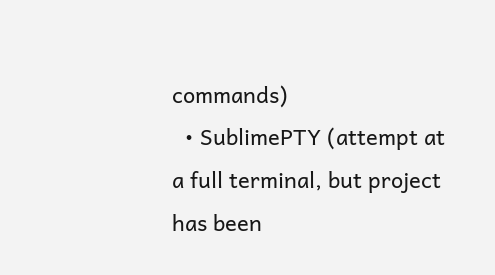commands)
  • SublimePTY (attempt at a full terminal, but project has been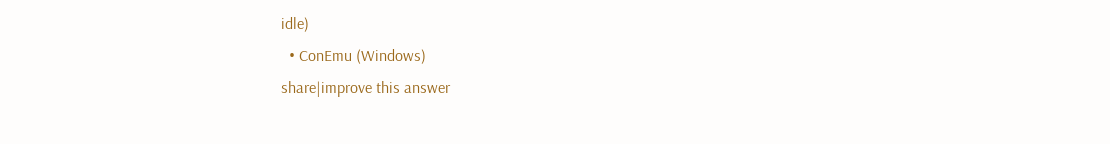idle)
  • ConEmu (Windows)
share|improve this answer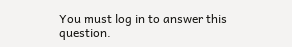You must log in to answer this question.